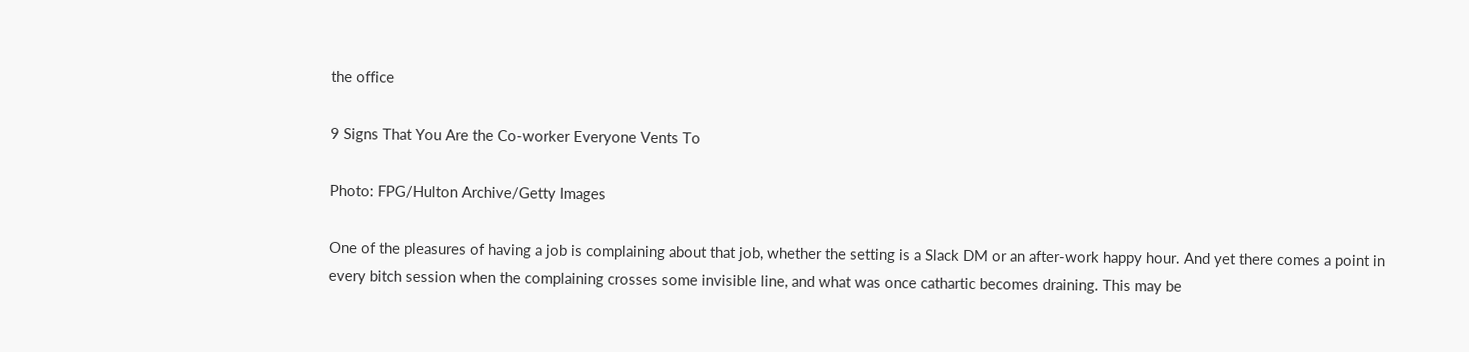the office

9 Signs That You Are the Co-worker Everyone Vents To

Photo: FPG/Hulton Archive/Getty Images

One of the pleasures of having a job is complaining about that job, whether the setting is a Slack DM or an after-work happy hour. And yet there comes a point in every bitch session when the complaining crosses some invisible line, and what was once cathartic becomes draining. This may be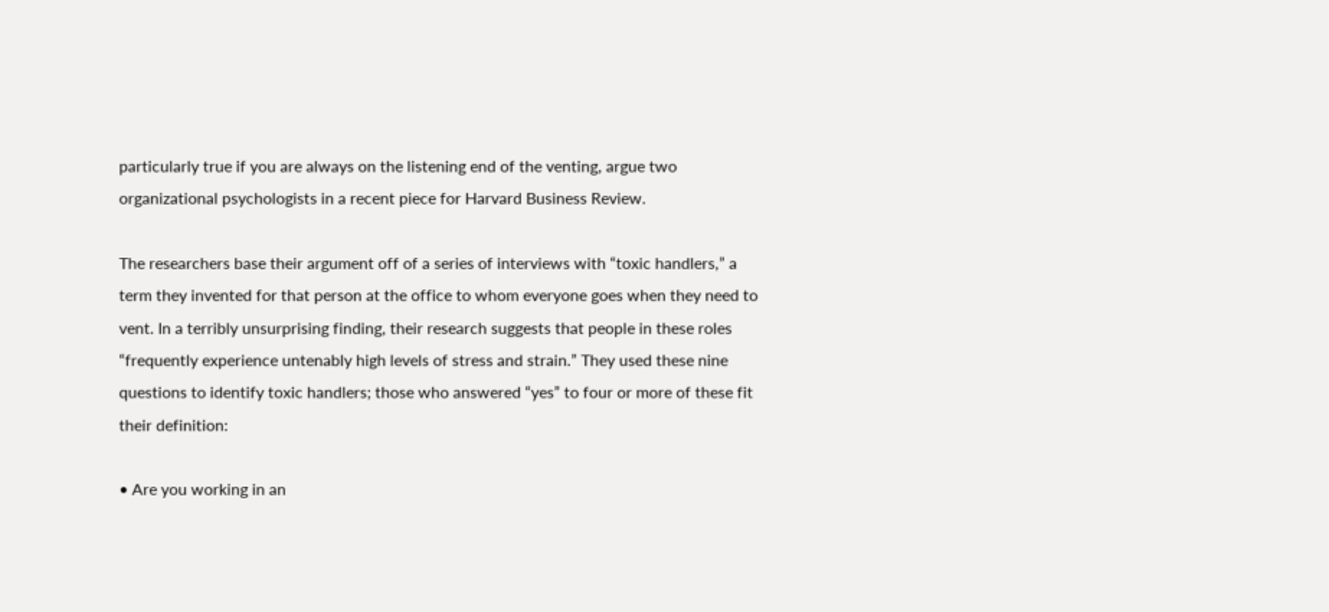particularly true if you are always on the listening end of the venting, argue two organizational psychologists in a recent piece for Harvard Business Review.

The researchers base their argument off of a series of interviews with “toxic handlers,” a term they invented for that person at the office to whom everyone goes when they need to vent. In a terribly unsurprising finding, their research suggests that people in these roles “frequently experience untenably high levels of stress and strain.” They used these nine questions to identify toxic handlers; those who answered “yes” to four or more of these fit their definition:

• Are you working in an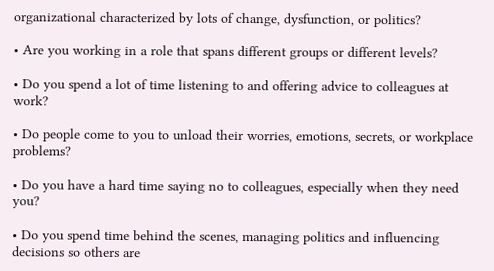organizational characterized by lots of change, dysfunction, or politics?

• Are you working in a role that spans different groups or different levels?

• Do you spend a lot of time listening to and offering advice to colleagues at work?

• Do people come to you to unload their worries, emotions, secrets, or workplace problems?

• Do you have a hard time saying no to colleagues, especially when they need you?

• Do you spend time behind the scenes, managing politics and influencing decisions so others are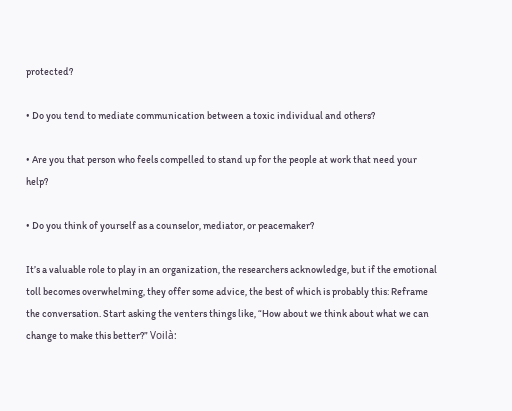protected?

• Do you tend to mediate communication between a toxic individual and others?

• Are you that person who feels compelled to stand up for the people at work that need your help?

• Do you think of yourself as a counselor, mediator, or peacemaker?

It’s a valuable role to play in an organization, the researchers acknowledge, but if the emotional toll becomes overwhelming, they offer some advice, the best of which is probably this: Reframe the conversation. Start asking the venters things like, “How about we think about what we can change to make this better?” Voilà: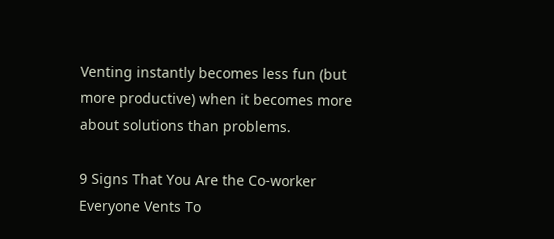Venting instantly becomes less fun (but more productive) when it becomes more about solutions than problems.

9 Signs That You Are the Co-worker Everyone Vents To